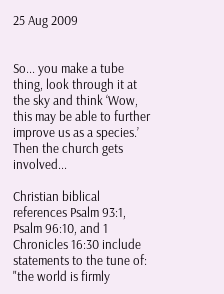25 Aug 2009


So... you make a tube thing, look through it at the sky and think ‘Wow, this may be able to further improve us as a species.’ Then the church gets involved...

Christian biblical references Psalm 93:1, Psalm 96:10, and 1 Chronicles 16:30 include statements to the tune of: "the world is firmly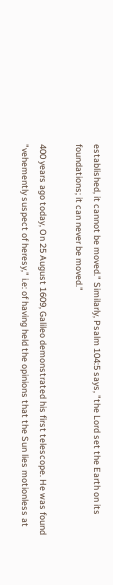established, it cannot be moved." Similarly, Psalm 104:5 says, "the Lord set the Earth on its foundations; it can never be moved."

400 years ago today, On 25 August 1609, Galileo demonstrated his first telescope. He was found "vehemently suspect of heresy," i.e: of having held the opinions that the Sun lies motionless at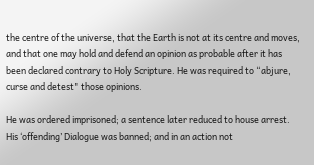the centre of the universe, that the Earth is not at its centre and moves, and that one may hold and defend an opinion as probable after it has been declared contrary to Holy Scripture. He was required to “abjure, curse and detest" those opinions.

He was ordered imprisoned; a sentence later reduced to house arrest. His ‘offending’ Dialogue was banned; and in an action not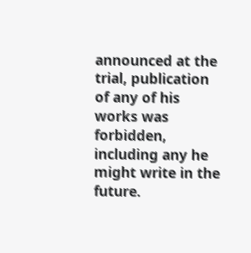announced at the trial, publication of any of his works was forbidden, including any he might write in the future.